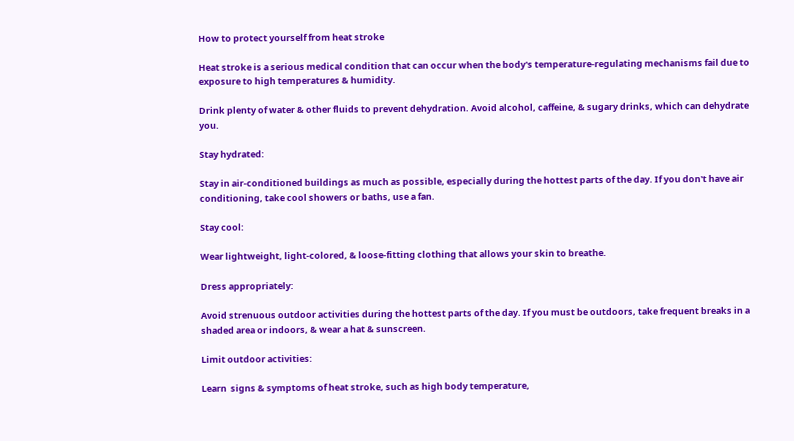How to protect yourself from heat stroke

Heat stroke is a serious medical condition that can occur when the body's temperature-regulating mechanisms fail due to exposure to high temperatures & humidity.

Drink plenty of water & other fluids to prevent dehydration. Avoid alcohol, caffeine, & sugary drinks, which can dehydrate you.

Stay hydrated:

Stay in air-conditioned buildings as much as possible, especially during the hottest parts of the day. If you don't have air conditioning, take cool showers or baths, use a fan.

Stay cool:

Wear lightweight, light-colored, & loose-fitting clothing that allows your skin to breathe.

Dress appropriately:

Avoid strenuous outdoor activities during the hottest parts of the day. If you must be outdoors, take frequent breaks in a shaded area or indoors, & wear a hat & sunscreen.

Limit outdoor activities:

Learn  signs & symptoms of heat stroke, such as high body temperature,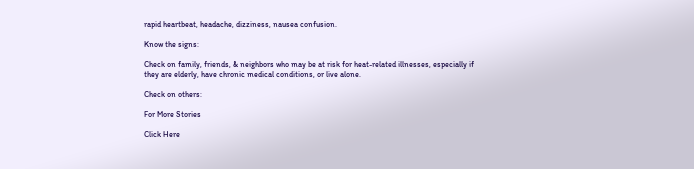rapid heartbeat, headache, dizziness, nausea confusion.

Know the signs:

Check on family, friends, & neighbors who may be at risk for heat-related illnesses, especially if they are elderly, have chronic medical conditions, or live alone.

Check on others:

For More Stories

Click Here